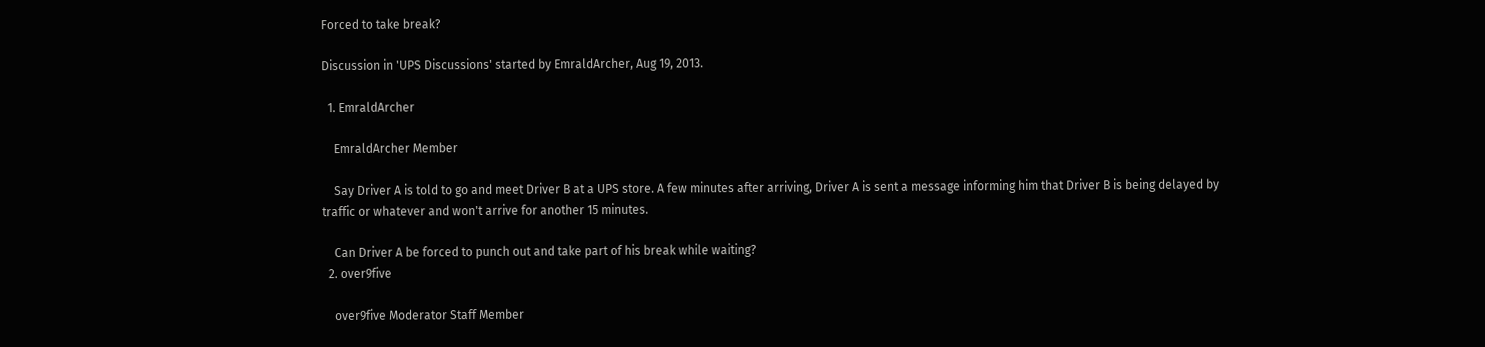Forced to take break?

Discussion in 'UPS Discussions' started by EmraldArcher, Aug 19, 2013.

  1. EmraldArcher

    EmraldArcher Member

    Say Driver A is told to go and meet Driver B at a UPS store. A few minutes after arriving, Driver A is sent a message informing him that Driver B is being delayed by traffic or whatever and won't arrive for another 15 minutes.

    Can Driver A be forced to punch out and take part of his break while waiting?
  2. over9five

    over9five Moderator Staff Member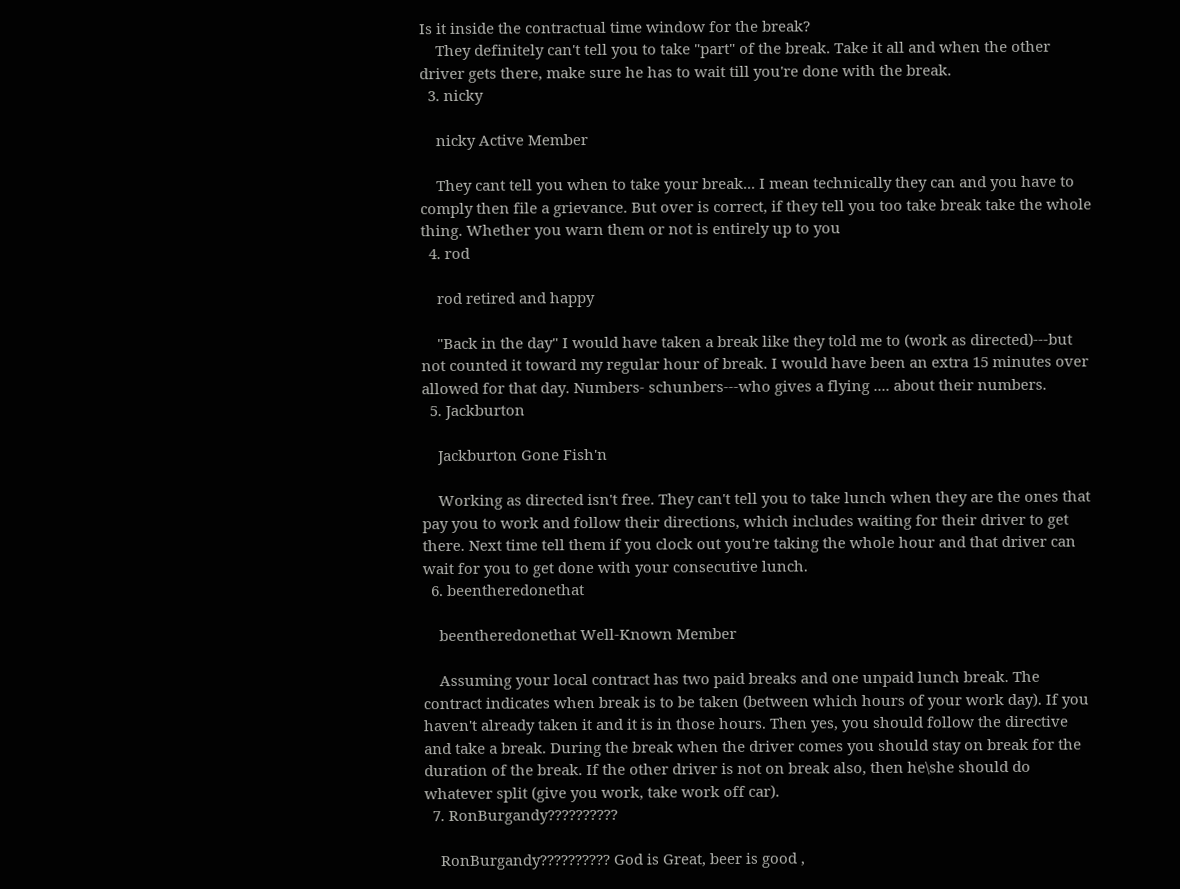Is it inside the contractual time window for the break?
    They definitely can't tell you to take "part" of the break. Take it all and when the other driver gets there, make sure he has to wait till you're done with the break.
  3. nicky

    nicky Active Member

    They cant tell you when to take your break... I mean technically they can and you have to comply then file a grievance. But over is correct, if they tell you too take break take the whole thing. Whether you warn them or not is entirely up to you
  4. rod

    rod retired and happy

    "Back in the day" I would have taken a break like they told me to (work as directed)---but not counted it toward my regular hour of break. I would have been an extra 15 minutes over allowed for that day. Numbers- schunbers---who gives a flying .... about their numbers.
  5. Jackburton

    Jackburton Gone Fish'n

    Working as directed isn't free. They can't tell you to take lunch when they are the ones that pay you to work and follow their directions, which includes waiting for their driver to get there. Next time tell them if you clock out you're taking the whole hour and that driver can wait for you to get done with your consecutive lunch.
  6. beentheredonethat

    beentheredonethat Well-Known Member

    Assuming your local contract has two paid breaks and one unpaid lunch break. The contract indicates when break is to be taken (between which hours of your work day). If you haven't already taken it and it is in those hours. Then yes, you should follow the directive and take a break. During the break when the driver comes you should stay on break for the duration of the break. If the other driver is not on break also, then he\she should do whatever split (give you work, take work off car).
  7. RonBurgandy??????????

    RonBurgandy?????????? God is Great, beer is good ,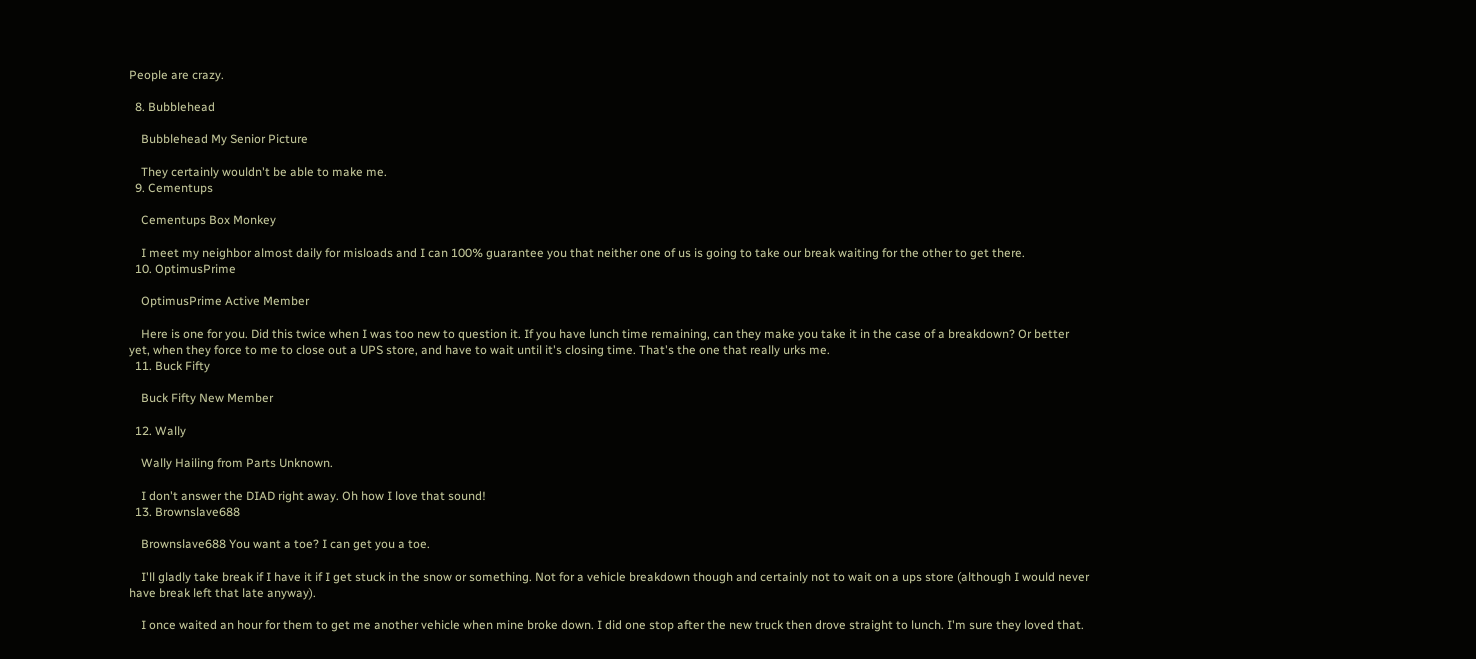People are crazy.

  8. Bubblehead

    Bubblehead My Senior Picture

    They certainly wouldn't be able to make me.
  9. Cementups

    Cementups Box Monkey

    I meet my neighbor almost daily for misloads and I can 100% guarantee you that neither one of us is going to take our break waiting for the other to get there.
  10. OptimusPrime

    OptimusPrime Active Member

    Here is one for you. Did this twice when I was too new to question it. If you have lunch time remaining, can they make you take it in the case of a breakdown? Or better yet, when they force to me to close out a UPS store, and have to wait until it's closing time. That's the one that really urks me.
  11. Buck Fifty

    Buck Fifty New Member

  12. Wally

    Wally Hailing from Parts Unknown.

    I don't answer the DIAD right away. Oh how I love that sound!
  13. Brownslave688

    Brownslave688 You want a toe? I can get you a toe.

    I'll gladly take break if I have it if I get stuck in the snow or something. Not for a vehicle breakdown though and certainly not to wait on a ups store (although I would never have break left that late anyway).

    I once waited an hour for them to get me another vehicle when mine broke down. I did one stop after the new truck then drove straight to lunch. I'm sure they loved that.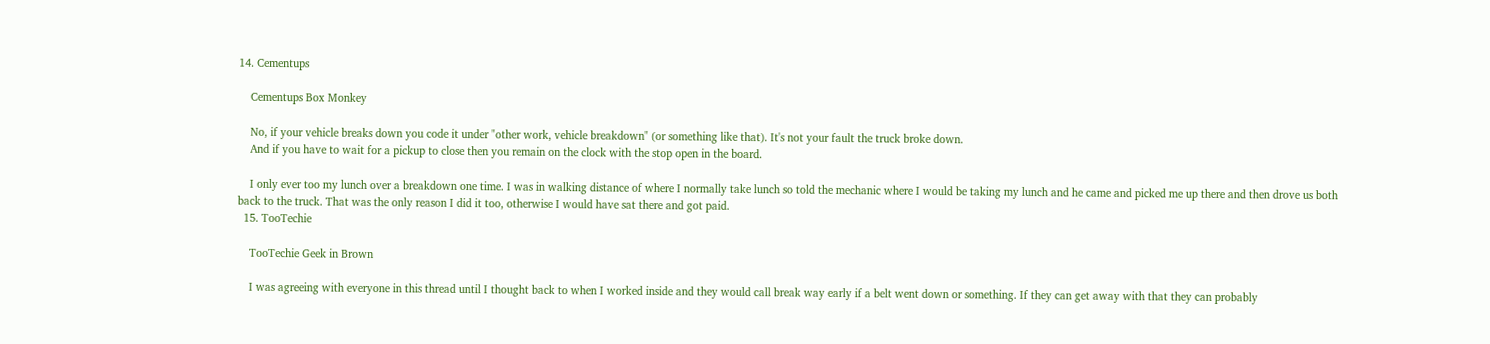14. Cementups

    Cementups Box Monkey

    No, if your vehicle breaks down you code it under "other work, vehicle breakdown" (or something like that). It's not your fault the truck broke down.
    And if you have to wait for a pickup to close then you remain on the clock with the stop open in the board.

    I only ever too my lunch over a breakdown one time. I was in walking distance of where I normally take lunch so told the mechanic where I would be taking my lunch and he came and picked me up there and then drove us both back to the truck. That was the only reason I did it too, otherwise I would have sat there and got paid.
  15. TooTechie

    TooTechie Geek in Brown

    I was agreeing with everyone in this thread until I thought back to when I worked inside and they would call break way early if a belt went down or something. If they can get away with that they can probably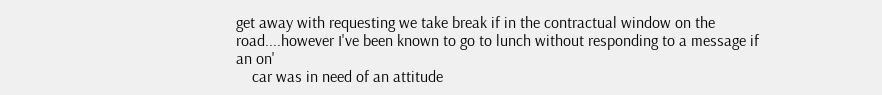get away with requesting we take break if in the contractual window on the road....however I've been known to go to lunch without responding to a message if an on'
    car was in need of an attitude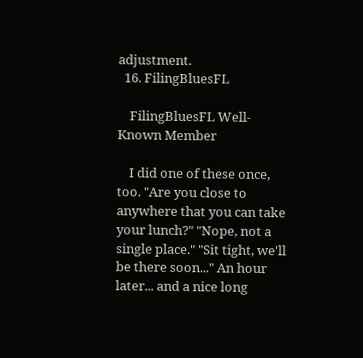adjustment.
  16. FilingBluesFL

    FilingBluesFL Well-Known Member

    I did one of these once, too. "Are you close to anywhere that you can take your lunch?" "Nope, not a single place." "Sit tight, we'll be there soon..." An hour later... and a nice long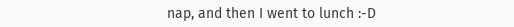nap, and then I went to lunch :-D